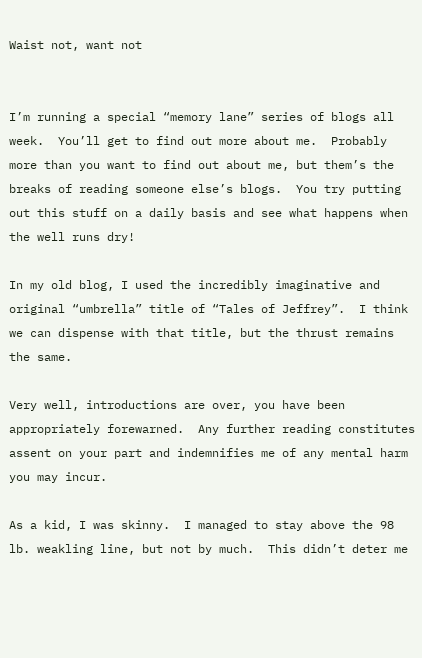Waist not, want not


I’m running a special “memory lane” series of blogs all week.  You’ll get to find out more about me.  Probably more than you want to find out about me, but them’s the breaks of reading someone else’s blogs.  You try putting out this stuff on a daily basis and see what happens when the well runs dry!

In my old blog, I used the incredibly imaginative and original “umbrella” title of “Tales of Jeffrey”.  I think we can dispense with that title, but the thrust remains the same.

Very well, introductions are over, you have been appropriately forewarned.  Any further reading constitutes assent on your part and indemnifies me of any mental harm you may incur.

As a kid, I was skinny.  I managed to stay above the 98 lb. weakling line, but not by much.  This didn’t deter me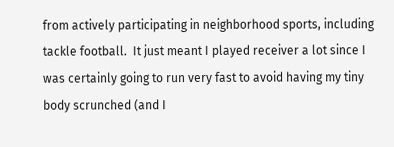from actively participating in neighborhood sports, including tackle football.  It just meant I played receiver a lot since I was certainly going to run very fast to avoid having my tiny body scrunched (and I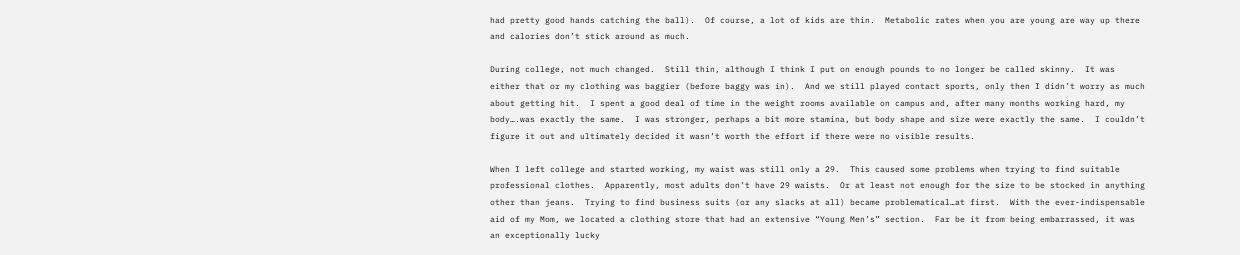had pretty good hands catching the ball).  Of course, a lot of kids are thin.  Metabolic rates when you are young are way up there and calories don’t stick around as much.

During college, not much changed.  Still thin, although I think I put on enough pounds to no longer be called skinny.  It was either that or my clothing was baggier (before baggy was in).  And we still played contact sports, only then I didn’t worry as much about getting hit.  I spent a good deal of time in the weight rooms available on campus and, after many months working hard, my body….was exactly the same.  I was stronger, perhaps a bit more stamina, but body shape and size were exactly the same.  I couldn’t figure it out and ultimately decided it wasn’t worth the effort if there were no visible results.

When I left college and started working, my waist was still only a 29.  This caused some problems when trying to find suitable professional clothes.  Apparently, most adults don’t have 29 waists.  Or at least not enough for the size to be stocked in anything other than jeans.  Trying to find business suits (or any slacks at all) became problematical…at first.  With the ever-indispensable aid of my Mom, we located a clothing store that had an extensive “Young Men’s” section.  Far be it from being embarrassed, it was an exceptionally lucky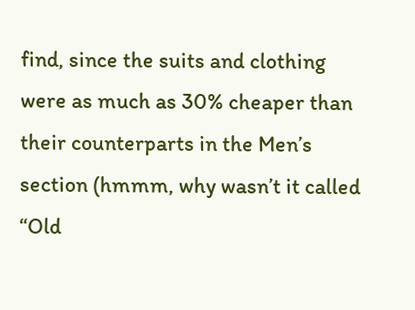find, since the suits and clothing were as much as 30% cheaper than their counterparts in the Men’s section (hmmm, why wasn’t it called “Old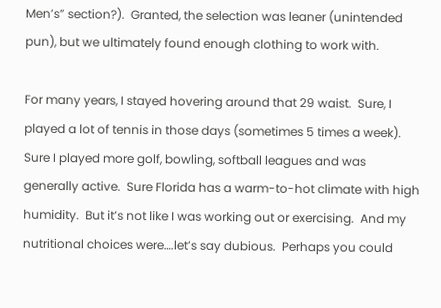Men’s” section?).  Granted, the selection was leaner (unintended pun), but we ultimately found enough clothing to work with.

For many years, I stayed hovering around that 29 waist.  Sure, I played a lot of tennis in those days (sometimes 5 times a week).  Sure I played more golf, bowling, softball leagues and was generally active.  Sure Florida has a warm-to-hot climate with high humidity.  But it’s not like I was working out or exercising.  And my nutritional choices were….let’s say dubious.  Perhaps you could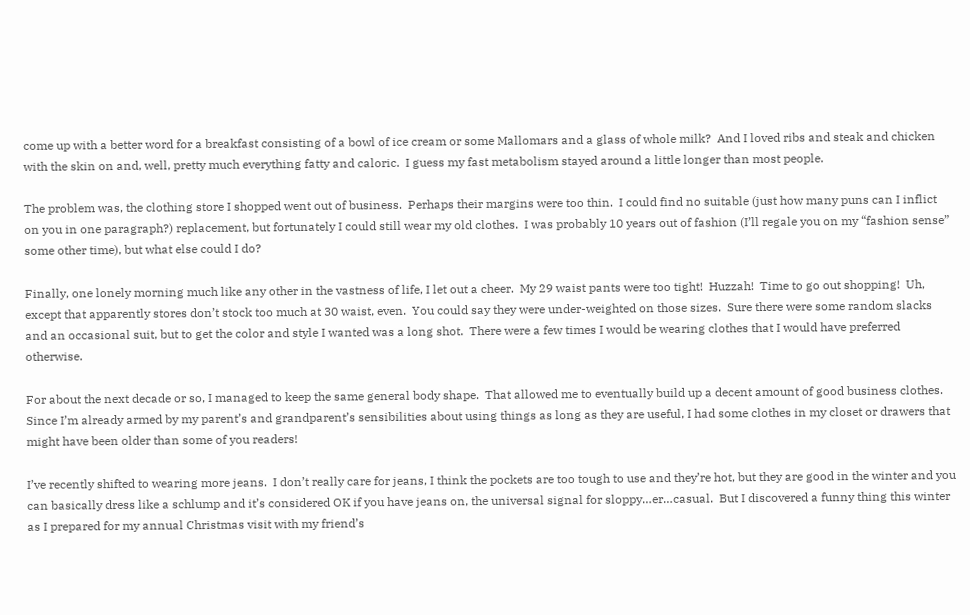come up with a better word for a breakfast consisting of a bowl of ice cream or some Mallomars and a glass of whole milk?  And I loved ribs and steak and chicken with the skin on and, well, pretty much everything fatty and caloric.  I guess my fast metabolism stayed around a little longer than most people.

The problem was, the clothing store I shopped went out of business.  Perhaps their margins were too thin.  I could find no suitable (just how many puns can I inflict on you in one paragraph?) replacement, but fortunately I could still wear my old clothes.  I was probably 10 years out of fashion (I’ll regale you on my “fashion sense” some other time), but what else could I do?

Finally, one lonely morning much like any other in the vastness of life, I let out a cheer.  My 29 waist pants were too tight!  Huzzah!  Time to go out shopping!  Uh, except that apparently stores don’t stock too much at 30 waist, even.  You could say they were under-weighted on those sizes.  Sure there were some random slacks and an occasional suit, but to get the color and style I wanted was a long shot.  There were a few times I would be wearing clothes that I would have preferred otherwise.

For about the next decade or so, I managed to keep the same general body shape.  That allowed me to eventually build up a decent amount of good business clothes.  Since I’m already armed by my parent’s and grandparent’s sensibilities about using things as long as they are useful, I had some clothes in my closet or drawers that might have been older than some of you readers!

I’ve recently shifted to wearing more jeans.  I don’t really care for jeans, I think the pockets are too tough to use and they’re hot, but they are good in the winter and you can basically dress like a schlump and it’s considered OK if you have jeans on, the universal signal for sloppy…er…casual.  But I discovered a funny thing this winter as I prepared for my annual Christmas visit with my friend’s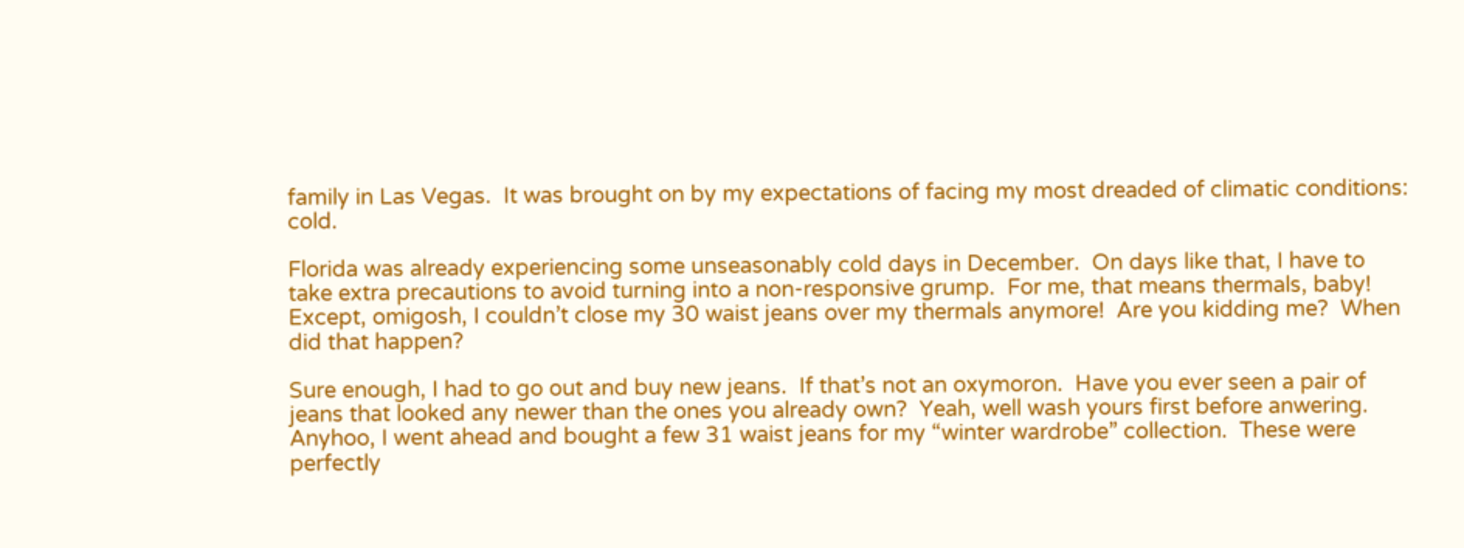family in Las Vegas.  It was brought on by my expectations of facing my most dreaded of climatic conditions:  cold.

Florida was already experiencing some unseasonably cold days in December.  On days like that, I have to take extra precautions to avoid turning into a non-responsive grump.  For me, that means thermals, baby!  Except, omigosh, I couldn’t close my 30 waist jeans over my thermals anymore!  Are you kidding me?  When did that happen?

Sure enough, I had to go out and buy new jeans.  If that’s not an oxymoron.  Have you ever seen a pair of jeans that looked any newer than the ones you already own?  Yeah, well wash yours first before anwering.  Anyhoo, I went ahead and bought a few 31 waist jeans for my “winter wardrobe” collection.  These were perfectly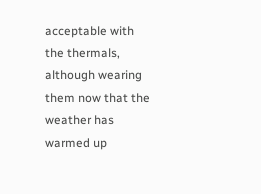acceptable with the thermals, although wearing them now that the weather has warmed up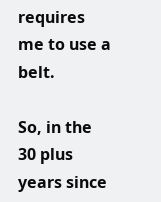requires me to use a belt.

So, in the 30 plus years since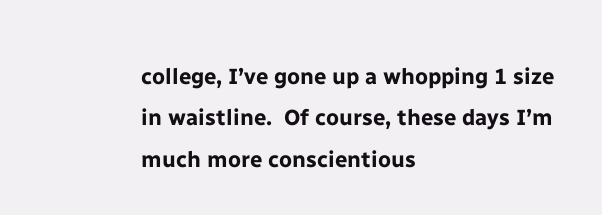college, I’ve gone up a whopping 1 size in waistline.  Of course, these days I’m much more conscientious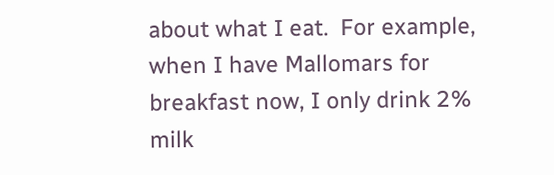about what I eat.  For example, when I have Mallomars for breakfast now, I only drink 2% milk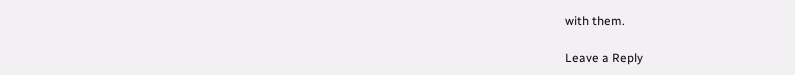with them.

Leave a Reply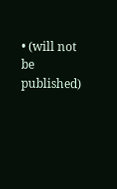• (will not be published)